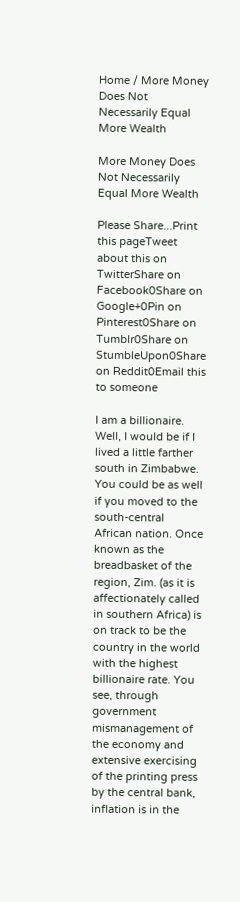Home / More Money Does Not Necessarily Equal More Wealth

More Money Does Not Necessarily Equal More Wealth

Please Share...Print this pageTweet about this on TwitterShare on Facebook0Share on Google+0Pin on Pinterest0Share on Tumblr0Share on StumbleUpon0Share on Reddit0Email this to someone

I am a billionaire. Well, I would be if I lived a little farther south in Zimbabwe. You could be as well if you moved to the south-central African nation. Once known as the breadbasket of the region, Zim. (as it is affectionately called in southern Africa) is on track to be the country in the world with the highest billionaire rate. You see, through government mismanagement of the economy and extensive exercising of the printing press by the central bank, inflation is in the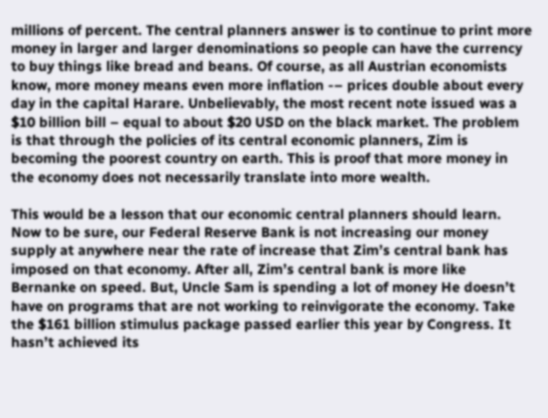millions of percent. The central planners answer is to continue to print more money in larger and larger denominations so people can have the currency to buy things like bread and beans. Of course, as all Austrian economists know, more money means even more inflation -– prices double about every day in the capital Harare. Unbelievably, the most recent note issued was a $10 billion bill – equal to about $20 USD on the black market. The problem is that through the policies of its central economic planners, Zim is becoming the poorest country on earth. This is proof that more money in the economy does not necessarily translate into more wealth.

This would be a lesson that our economic central planners should learn. Now to be sure, our Federal Reserve Bank is not increasing our money supply at anywhere near the rate of increase that Zim’s central bank has imposed on that economy. After all, Zim’s central bank is more like Bernanke on speed. But, Uncle Sam is spending a lot of money He doesn’t have on programs that are not working to reinvigorate the economy. Take the $161 billion stimulus package passed earlier this year by Congress. It hasn’t achieved its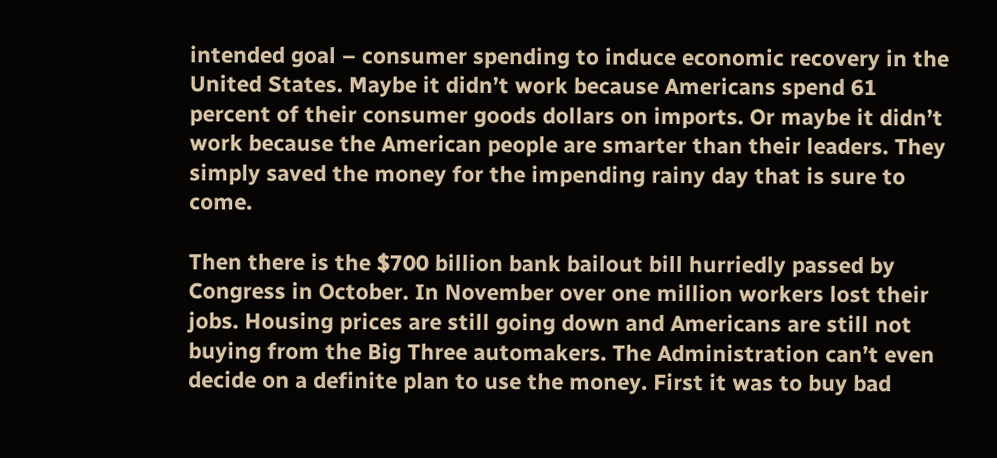intended goal – consumer spending to induce economic recovery in the United States. Maybe it didn’t work because Americans spend 61 percent of their consumer goods dollars on imports. Or maybe it didn’t work because the American people are smarter than their leaders. They simply saved the money for the impending rainy day that is sure to come.

Then there is the $700 billion bank bailout bill hurriedly passed by Congress in October. In November over one million workers lost their jobs. Housing prices are still going down and Americans are still not buying from the Big Three automakers. The Administration can’t even decide on a definite plan to use the money. First it was to buy bad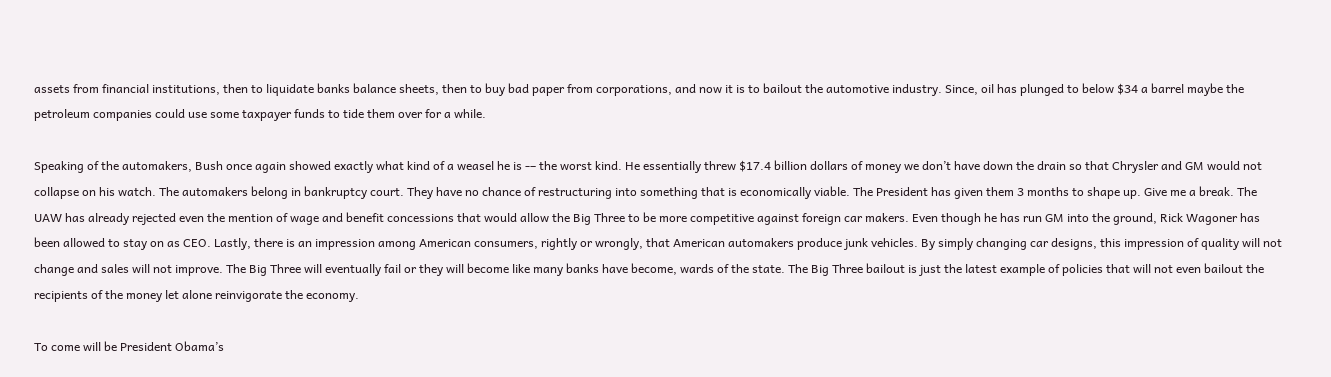assets from financial institutions, then to liquidate banks balance sheets, then to buy bad paper from corporations, and now it is to bailout the automotive industry. Since, oil has plunged to below $34 a barrel maybe the petroleum companies could use some taxpayer funds to tide them over for a while.

Speaking of the automakers, Bush once again showed exactly what kind of a weasel he is -– the worst kind. He essentially threw $17.4 billion dollars of money we don’t have down the drain so that Chrysler and GM would not collapse on his watch. The automakers belong in bankruptcy court. They have no chance of restructuring into something that is economically viable. The President has given them 3 months to shape up. Give me a break. The UAW has already rejected even the mention of wage and benefit concessions that would allow the Big Three to be more competitive against foreign car makers. Even though he has run GM into the ground, Rick Wagoner has been allowed to stay on as CEO. Lastly, there is an impression among American consumers, rightly or wrongly, that American automakers produce junk vehicles. By simply changing car designs, this impression of quality will not change and sales will not improve. The Big Three will eventually fail or they will become like many banks have become, wards of the state. The Big Three bailout is just the latest example of policies that will not even bailout the recipients of the money let alone reinvigorate the economy.

To come will be President Obama’s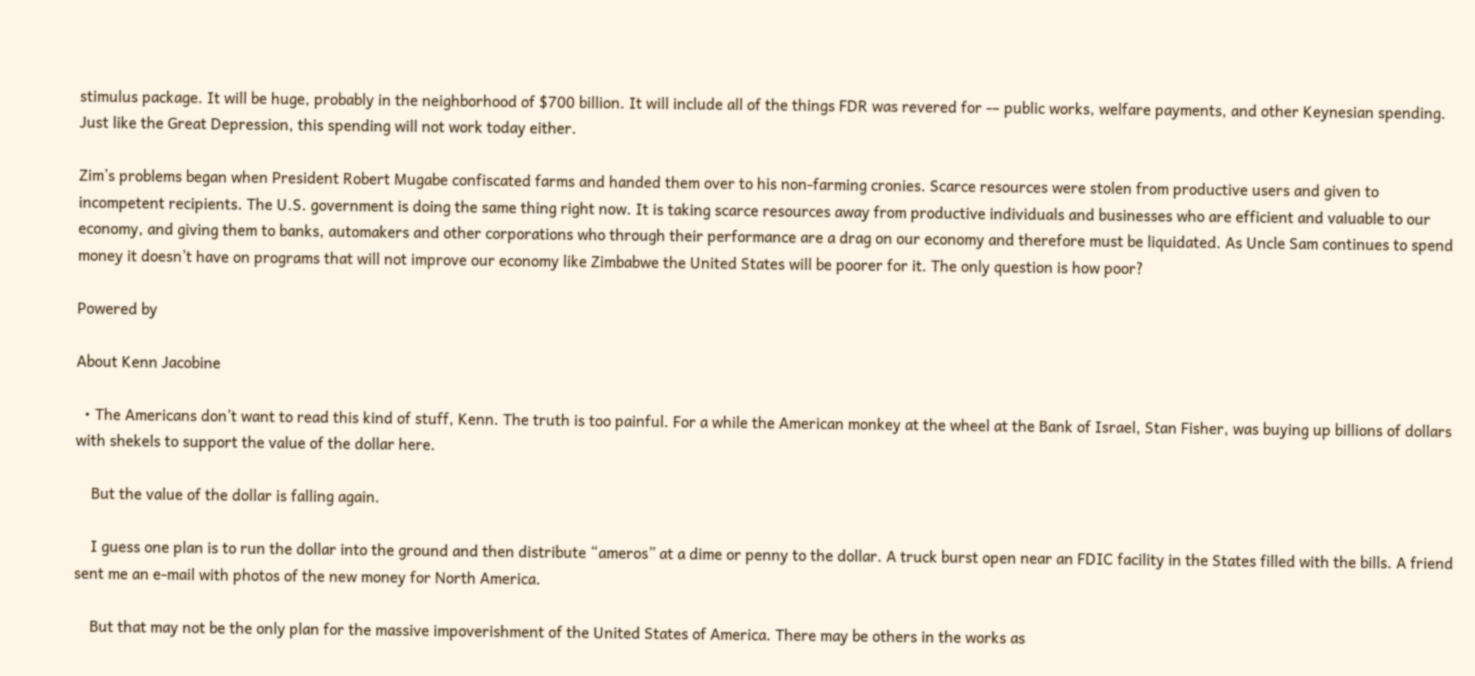stimulus package. It will be huge, probably in the neighborhood of $700 billion. It will include all of the things FDR was revered for -– public works, welfare payments, and other Keynesian spending. Just like the Great Depression, this spending will not work today either.

Zim’s problems began when President Robert Mugabe confiscated farms and handed them over to his non-farming cronies. Scarce resources were stolen from productive users and given to incompetent recipients. The U.S. government is doing the same thing right now. It is taking scarce resources away from productive individuals and businesses who are efficient and valuable to our economy, and giving them to banks, automakers and other corporations who through their performance are a drag on our economy and therefore must be liquidated. As Uncle Sam continues to spend money it doesn’t have on programs that will not improve our economy like Zimbabwe the United States will be poorer for it. The only question is how poor?

Powered by

About Kenn Jacobine

  • The Americans don’t want to read this kind of stuff, Kenn. The truth is too painful. For a while the American monkey at the wheel at the Bank of Israel, Stan Fisher, was buying up billions of dollars with shekels to support the value of the dollar here.

    But the value of the dollar is falling again.

    I guess one plan is to run the dollar into the ground and then distribute “ameros” at a dime or penny to the dollar. A truck burst open near an FDIC facility in the States filled with the bills. A friend sent me an e-mail with photos of the new money for North America.

    But that may not be the only plan for the massive impoverishment of the United States of America. There may be others in the works as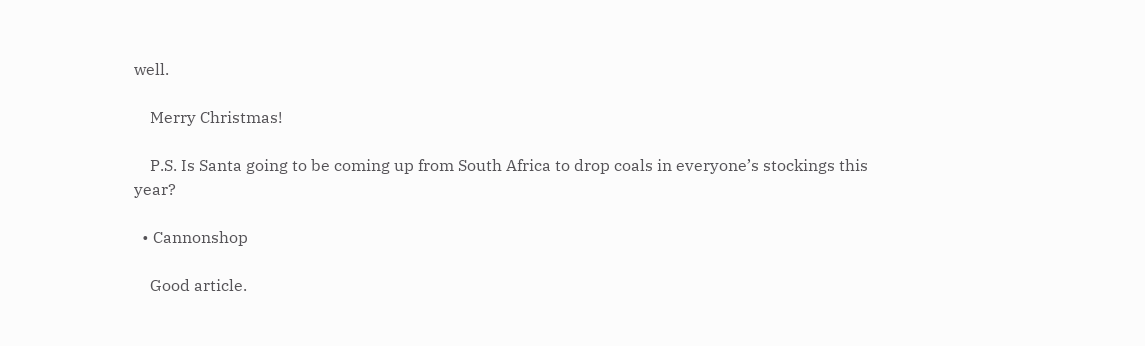well.

    Merry Christmas!

    P.S. Is Santa going to be coming up from South Africa to drop coals in everyone’s stockings this year?

  • Cannonshop

    Good article.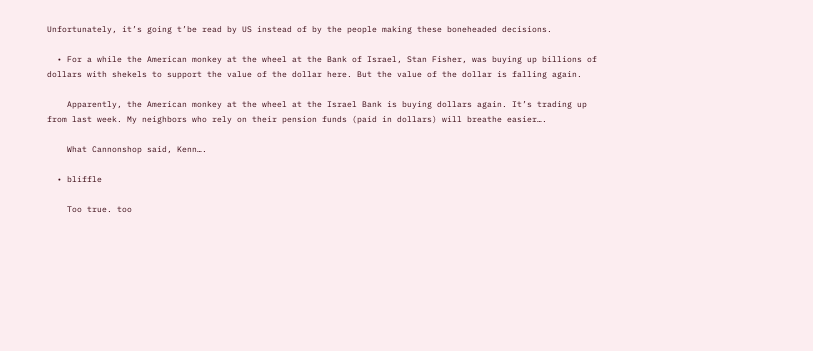Unfortunately, it’s going t’be read by US instead of by the people making these boneheaded decisions.

  • For a while the American monkey at the wheel at the Bank of Israel, Stan Fisher, was buying up billions of dollars with shekels to support the value of the dollar here. But the value of the dollar is falling again.

    Apparently, the American monkey at the wheel at the Israel Bank is buying dollars again. It’s trading up from last week. My neighbors who rely on their pension funds (paid in dollars) will breathe easier….

    What Cannonshop said, Kenn….

  • bliffle

    Too true. too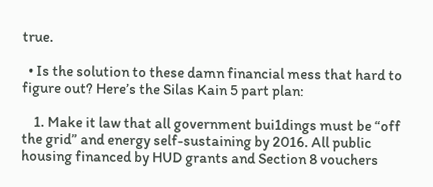true.

  • Is the solution to these damn financial mess that hard to figure out? Here’s the Silas Kain 5 part plan:

    1. Make it law that all government bui1dings must be “off the grid” and energy self-sustaining by 2016. All public housing financed by HUD grants and Section 8 vouchers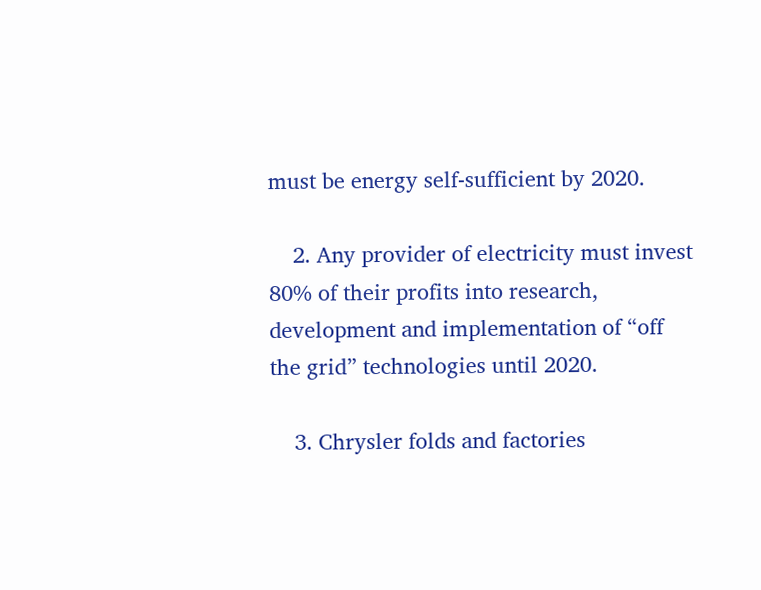must be energy self-sufficient by 2020.

    2. Any provider of electricity must invest 80% of their profits into research, development and implementation of “off the grid” technologies until 2020.

    3. Chrysler folds and factories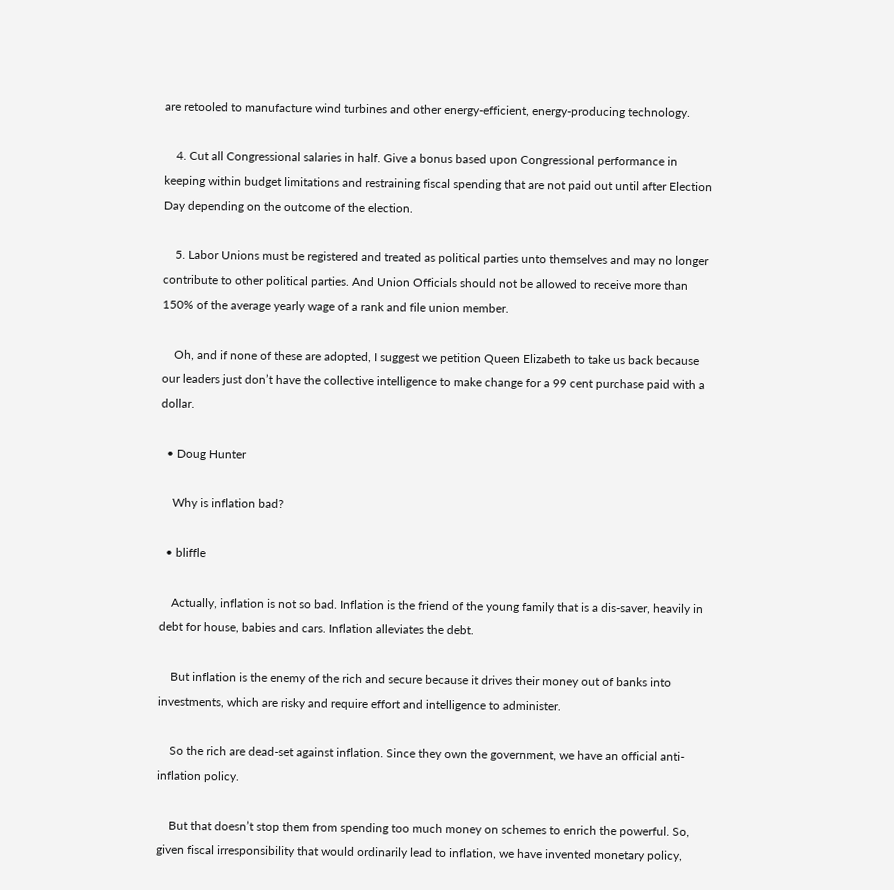are retooled to manufacture wind turbines and other energy-efficient, energy-producing technology.

    4. Cut all Congressional salaries in half. Give a bonus based upon Congressional performance in keeping within budget limitations and restraining fiscal spending that are not paid out until after Election Day depending on the outcome of the election.

    5. Labor Unions must be registered and treated as political parties unto themselves and may no longer contribute to other political parties. And Union Officials should not be allowed to receive more than 150% of the average yearly wage of a rank and file union member.

    Oh, and if none of these are adopted, I suggest we petition Queen Elizabeth to take us back because our leaders just don’t have the collective intelligence to make change for a 99 cent purchase paid with a dollar.

  • Doug Hunter

    Why is inflation bad?

  • bliffle

    Actually, inflation is not so bad. Inflation is the friend of the young family that is a dis-saver, heavily in debt for house, babies and cars. Inflation alleviates the debt.

    But inflation is the enemy of the rich and secure because it drives their money out of banks into investments, which are risky and require effort and intelligence to administer.

    So the rich are dead-set against inflation. Since they own the government, we have an official anti-inflation policy.

    But that doesn’t stop them from spending too much money on schemes to enrich the powerful. So, given fiscal irresponsibility that would ordinarily lead to inflation, we have invented monetary policy,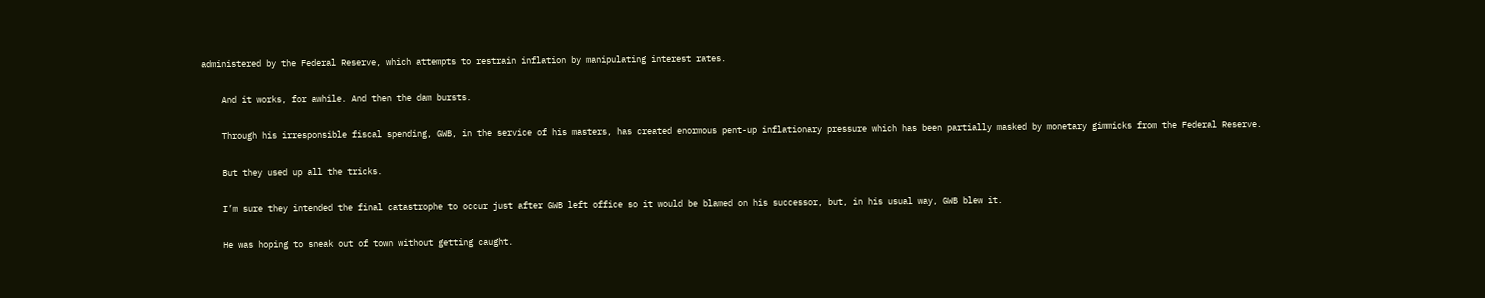administered by the Federal Reserve, which attempts to restrain inflation by manipulating interest rates.

    And it works, for awhile. And then the dam bursts.

    Through his irresponsible fiscal spending, GWB, in the service of his masters, has created enormous pent-up inflationary pressure which has been partially masked by monetary gimmicks from the Federal Reserve.

    But they used up all the tricks.

    I’m sure they intended the final catastrophe to occur just after GWB left office so it would be blamed on his successor, but, in his usual way, GWB blew it.

    He was hoping to sneak out of town without getting caught.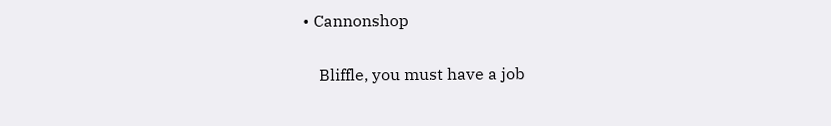• Cannonshop

    Bliffle, you must have a job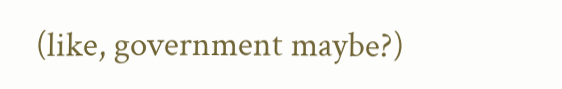(like, government maybe?)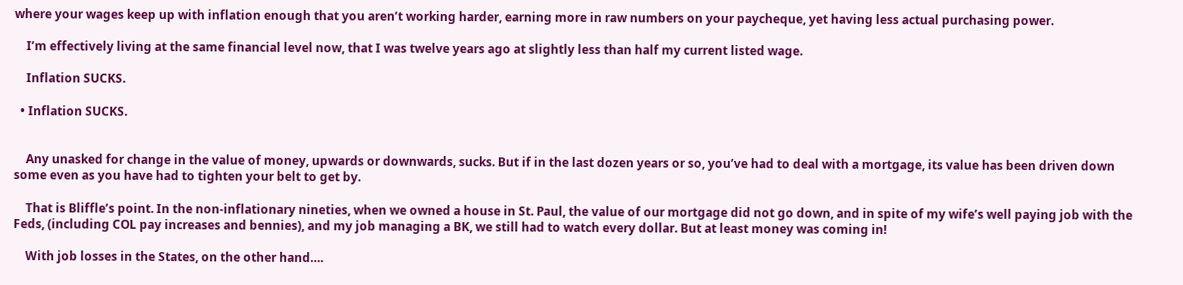where your wages keep up with inflation enough that you aren’t working harder, earning more in raw numbers on your paycheque, yet having less actual purchasing power.

    I’m effectively living at the same financial level now, that I was twelve years ago at slightly less than half my current listed wage.

    Inflation SUCKS.

  • Inflation SUCKS.


    Any unasked for change in the value of money, upwards or downwards, sucks. But if in the last dozen years or so, you’ve had to deal with a mortgage, its value has been driven down some even as you have had to tighten your belt to get by.

    That is Bliffle’s point. In the non-inflationary nineties, when we owned a house in St. Paul, the value of our mortgage did not go down, and in spite of my wife’s well paying job with the Feds, (including COL pay increases and bennies), and my job managing a BK, we still had to watch every dollar. But at least money was coming in!

    With job losses in the States, on the other hand….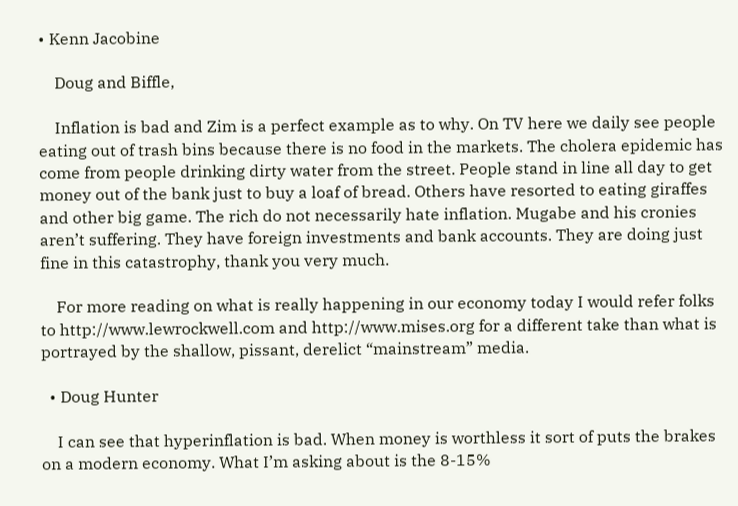• Kenn Jacobine

    Doug and Biffle,

    Inflation is bad and Zim is a perfect example as to why. On TV here we daily see people eating out of trash bins because there is no food in the markets. The cholera epidemic has come from people drinking dirty water from the street. People stand in line all day to get money out of the bank just to buy a loaf of bread. Others have resorted to eating giraffes and other big game. The rich do not necessarily hate inflation. Mugabe and his cronies aren’t suffering. They have foreign investments and bank accounts. They are doing just fine in this catastrophy, thank you very much.

    For more reading on what is really happening in our economy today I would refer folks to http://www.lewrockwell.com and http://www.mises.org for a different take than what is portrayed by the shallow, pissant, derelict “mainstream” media.

  • Doug Hunter

    I can see that hyperinflation is bad. When money is worthless it sort of puts the brakes on a modern economy. What I’m asking about is the 8-15%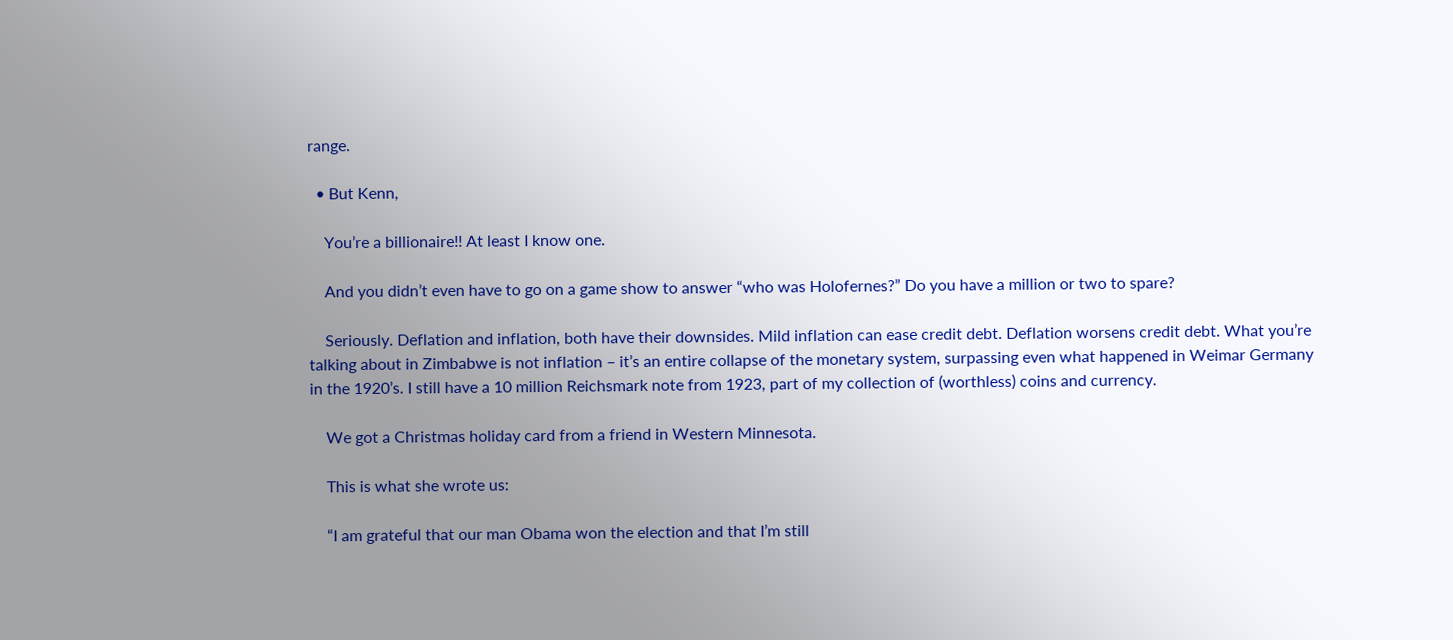range.

  • But Kenn,

    You’re a billionaire!! At least I know one.

    And you didn’t even have to go on a game show to answer “who was Holofernes?” Do you have a million or two to spare?

    Seriously. Deflation and inflation, both have their downsides. Mild inflation can ease credit debt. Deflation worsens credit debt. What you’re talking about in Zimbabwe is not inflation – it’s an entire collapse of the monetary system, surpassing even what happened in Weimar Germany in the 1920’s. I still have a 10 million Reichsmark note from 1923, part of my collection of (worthless) coins and currency.

    We got a Christmas holiday card from a friend in Western Minnesota.

    This is what she wrote us:

    “I am grateful that our man Obama won the election and that I’m still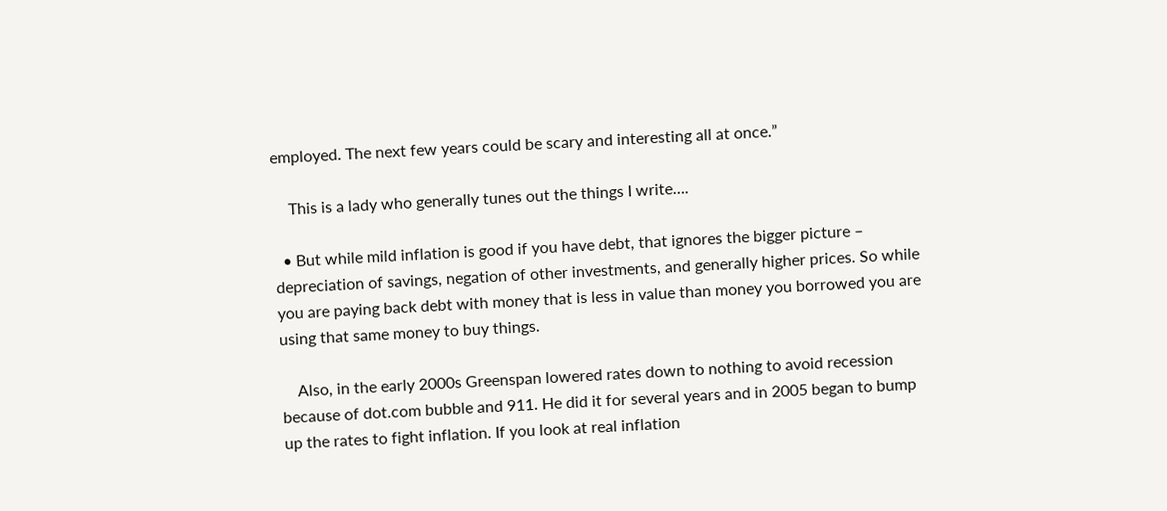employed. The next few years could be scary and interesting all at once.”

    This is a lady who generally tunes out the things I write….

  • But while mild inflation is good if you have debt, that ignores the bigger picture – depreciation of savings, negation of other investments, and generally higher prices. So while you are paying back debt with money that is less in value than money you borrowed you are using that same money to buy things.

    Also, in the early 2000s Greenspan lowered rates down to nothing to avoid recession because of dot.com bubble and 911. He did it for several years and in 2005 began to bump up the rates to fight inflation. If you look at real inflation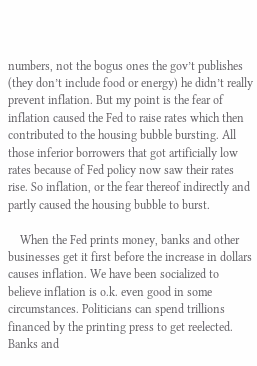numbers, not the bogus ones the gov’t publishes (they don’t include food or energy) he didn’t really prevent inflation. But my point is the fear of inflation caused the Fed to raise rates which then contributed to the housing bubble bursting. All those inferior borrowers that got artificially low rates because of Fed policy now saw their rates rise. So inflation, or the fear thereof indirectly and partly caused the housing bubble to burst.

    When the Fed prints money, banks and other businesses get it first before the increase in dollars causes inflation. We have been socialized to believe inflation is o.k. even good in some circumstances. Politicians can spend trillions financed by the printing press to get reelected. Banks and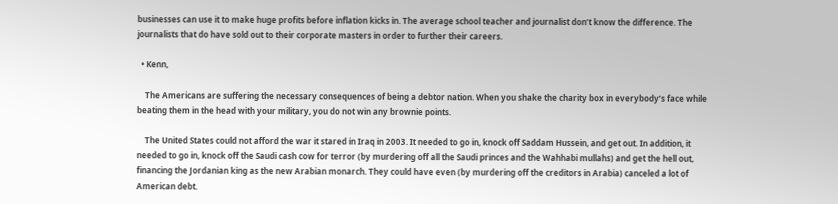businesses can use it to make huge profits before inflation kicks in. The average school teacher and journalist don’t know the difference. The journalists that do have sold out to their corporate masters in order to further their careers.

  • Kenn,

    The Americans are suffering the necessary consequences of being a debtor nation. When you shake the charity box in everybody’s face while beating them in the head with your military, you do not win any brownie points.

    The United States could not afford the war it stared in Iraq in 2003. It needed to go in, knock off Saddam Hussein, and get out. In addition, it needed to go in, knock off the Saudi cash cow for terror (by murdering off all the Saudi princes and the Wahhabi mullahs) and get the hell out, financing the Jordanian king as the new Arabian monarch. They could have even (by murdering off the creditors in Arabia) canceled a lot of American debt.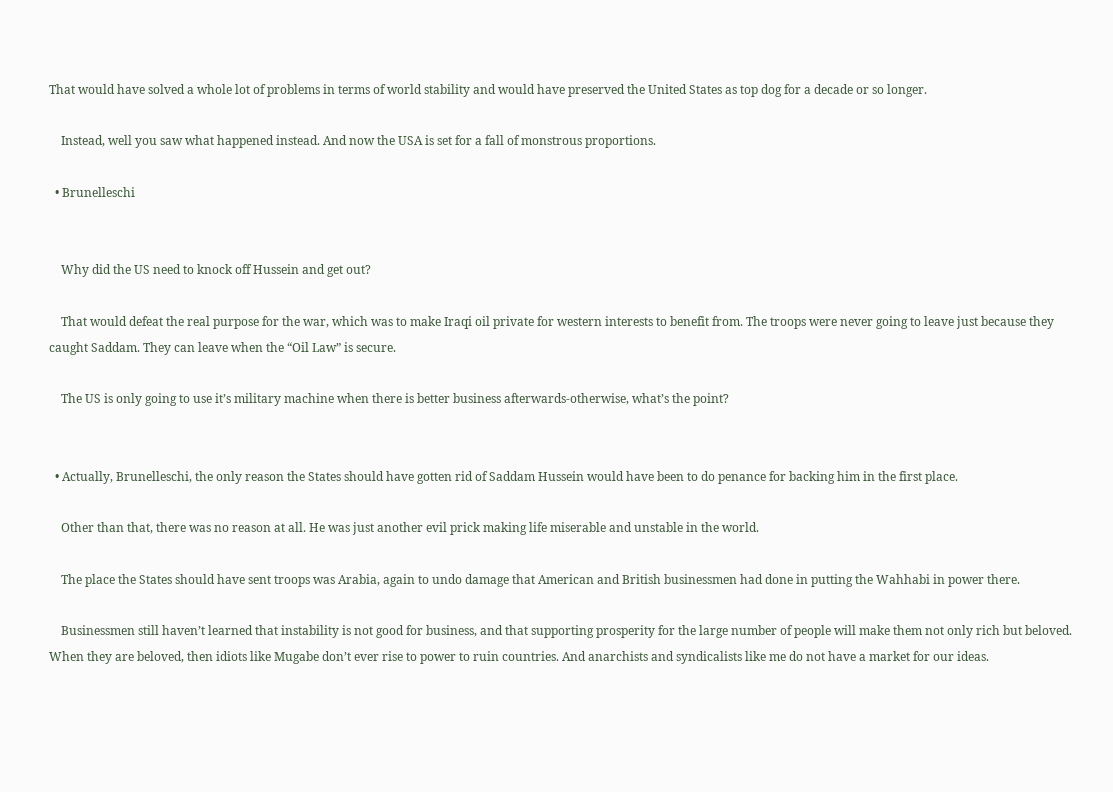That would have solved a whole lot of problems in terms of world stability and would have preserved the United States as top dog for a decade or so longer.

    Instead, well you saw what happened instead. And now the USA is set for a fall of monstrous proportions.

  • Brunelleschi


    Why did the US need to knock off Hussein and get out?

    That would defeat the real purpose for the war, which was to make Iraqi oil private for western interests to benefit from. The troops were never going to leave just because they caught Saddam. They can leave when the “Oil Law” is secure.

    The US is only going to use it’s military machine when there is better business afterwards-otherwise, what’s the point?


  • Actually, Brunelleschi, the only reason the States should have gotten rid of Saddam Hussein would have been to do penance for backing him in the first place.

    Other than that, there was no reason at all. He was just another evil prick making life miserable and unstable in the world.

    The place the States should have sent troops was Arabia, again to undo damage that American and British businessmen had done in putting the Wahhabi in power there.

    Businessmen still haven’t learned that instability is not good for business, and that supporting prosperity for the large number of people will make them not only rich but beloved. When they are beloved, then idiots like Mugabe don’t ever rise to power to ruin countries. And anarchists and syndicalists like me do not have a market for our ideas.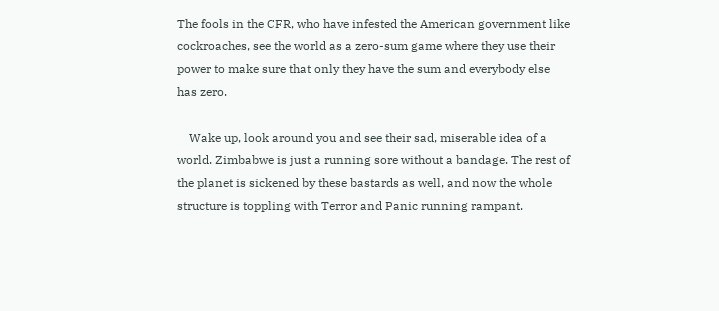The fools in the CFR, who have infested the American government like cockroaches, see the world as a zero-sum game where they use their power to make sure that only they have the sum and everybody else has zero.

    Wake up, look around you and see their sad, miserable idea of a world. Zimbabwe is just a running sore without a bandage. The rest of the planet is sickened by these bastards as well, and now the whole structure is toppling with Terror and Panic running rampant.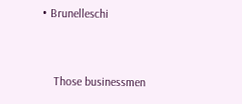• Brunelleschi


    Those businessmen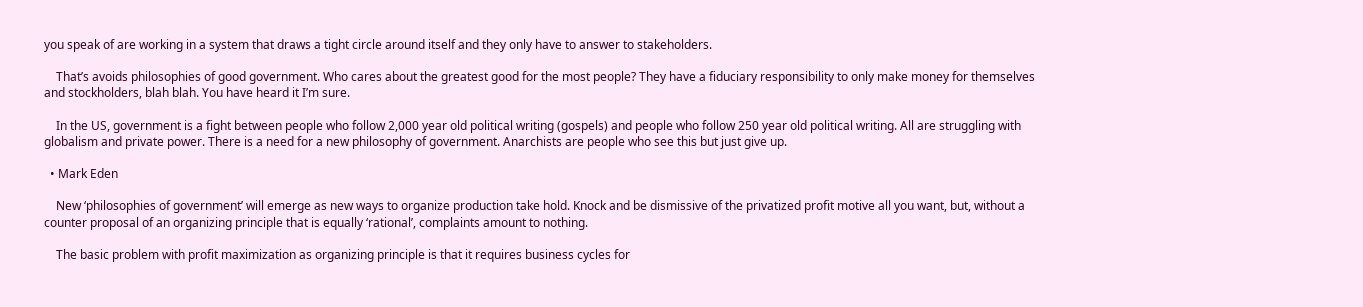you speak of are working in a system that draws a tight circle around itself and they only have to answer to stakeholders.

    That’s avoids philosophies of good government. Who cares about the greatest good for the most people? They have a fiduciary responsibility to only make money for themselves and stockholders, blah blah. You have heard it I’m sure.

    In the US, government is a fight between people who follow 2,000 year old political writing (gospels) and people who follow 250 year old political writing. All are struggling with globalism and private power. There is a need for a new philosophy of government. Anarchists are people who see this but just give up.

  • Mark Eden

    New ‘philosophies of government’ will emerge as new ways to organize production take hold. Knock and be dismissive of the privatized profit motive all you want, but, without a counter proposal of an organizing principle that is equally ‘rational’, complaints amount to nothing.

    The basic problem with profit maximization as organizing principle is that it requires business cycles for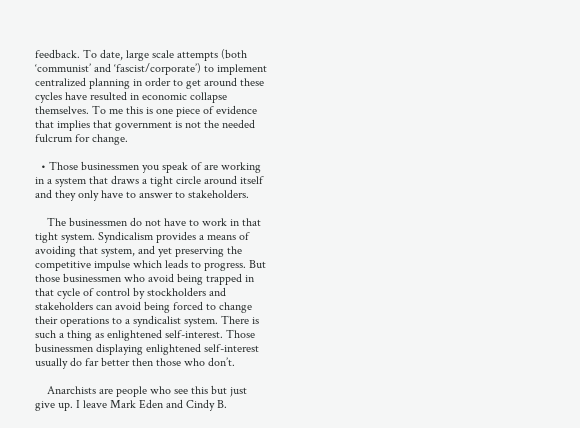feedback. To date, large scale attempts (both ‘communist’ and ‘fascist/corporate’) to implement centralized planning in order to get around these cycles have resulted in economic collapse themselves. To me this is one piece of evidence that implies that government is not the needed fulcrum for change.

  • Those businessmen you speak of are working in a system that draws a tight circle around itself and they only have to answer to stakeholders.

    The businessmen do not have to work in that tight system. Syndicalism provides a means of avoiding that system, and yet preserving the competitive impulse which leads to progress. But those businessmen who avoid being trapped in that cycle of control by stockholders and stakeholders can avoid being forced to change their operations to a syndicalist system. There is such a thing as enlightened self-interest. Those businessmen displaying enlightened self-interest usually do far better then those who don’t.

    Anarchists are people who see this but just give up. I leave Mark Eden and Cindy B.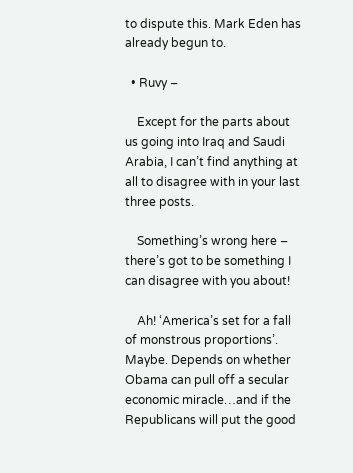to dispute this. Mark Eden has already begun to.

  • Ruvy –

    Except for the parts about us going into Iraq and Saudi Arabia, I can’t find anything at all to disagree with in your last three posts.

    Something’s wrong here – there’s got to be something I can disagree with you about!

    Ah! ‘America’s set for a fall of monstrous proportions’. Maybe. Depends on whether Obama can pull off a secular economic miracle…and if the Republicans will put the good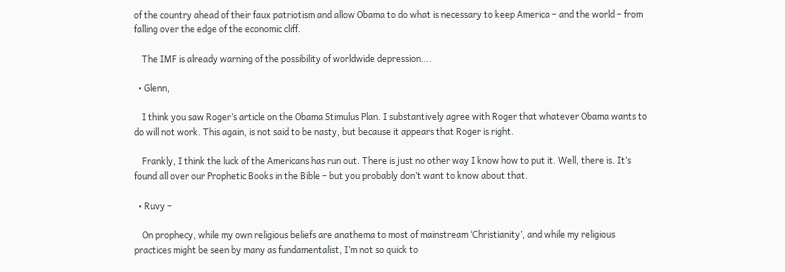of the country ahead of their faux patriotism and allow Obama to do what is necessary to keep America – and the world – from falling over the edge of the economic cliff.

    The IMF is already warning of the possibility of worldwide depression….

  • Glenn,

    I think you saw Roger’s article on the Obama Stimulus Plan. I substantively agree with Roger that whatever Obama wants to do will not work. This again, is not said to be nasty, but because it appears that Roger is right.

    Frankly, I think the luck of the Americans has run out. There is just no other way I know how to put it. Well, there is. It’s found all over our Prophetic Books in the Bible – but you probably don’t want to know about that.

  • Ruvy –

    On prophecy, while my own religious beliefs are anathema to most of mainstream ‘Christianity’, and while my religious practices might be seen by many as fundamentalist, I’m not so quick to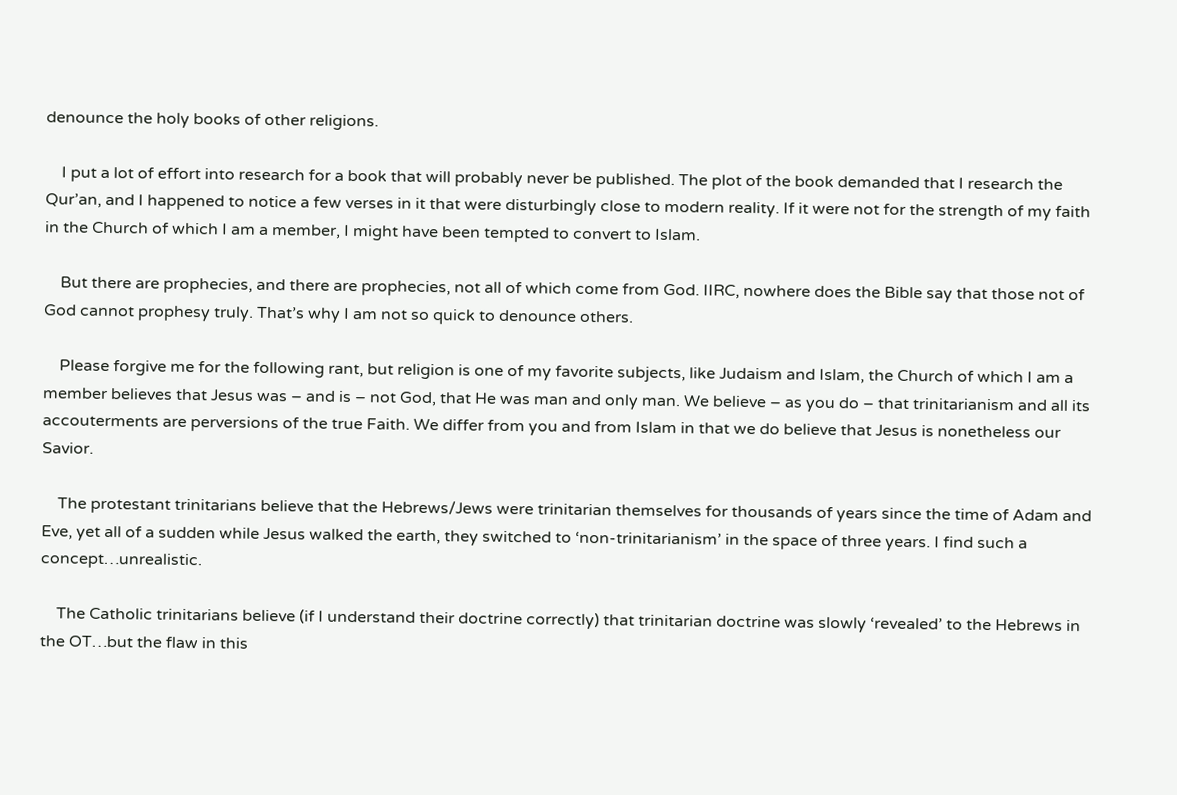denounce the holy books of other religions.

    I put a lot of effort into research for a book that will probably never be published. The plot of the book demanded that I research the Qur’an, and I happened to notice a few verses in it that were disturbingly close to modern reality. If it were not for the strength of my faith in the Church of which I am a member, I might have been tempted to convert to Islam.

    But there are prophecies, and there are prophecies, not all of which come from God. IIRC, nowhere does the Bible say that those not of God cannot prophesy truly. That’s why I am not so quick to denounce others.

    Please forgive me for the following rant, but religion is one of my favorite subjects, like Judaism and Islam, the Church of which I am a member believes that Jesus was – and is – not God, that He was man and only man. We believe – as you do – that trinitarianism and all its accouterments are perversions of the true Faith. We differ from you and from Islam in that we do believe that Jesus is nonetheless our Savior.

    The protestant trinitarians believe that the Hebrews/Jews were trinitarian themselves for thousands of years since the time of Adam and Eve, yet all of a sudden while Jesus walked the earth, they switched to ‘non-trinitarianism’ in the space of three years. I find such a concept…unrealistic.

    The Catholic trinitarians believe (if I understand their doctrine correctly) that trinitarian doctrine was slowly ‘revealed’ to the Hebrews in the OT…but the flaw in this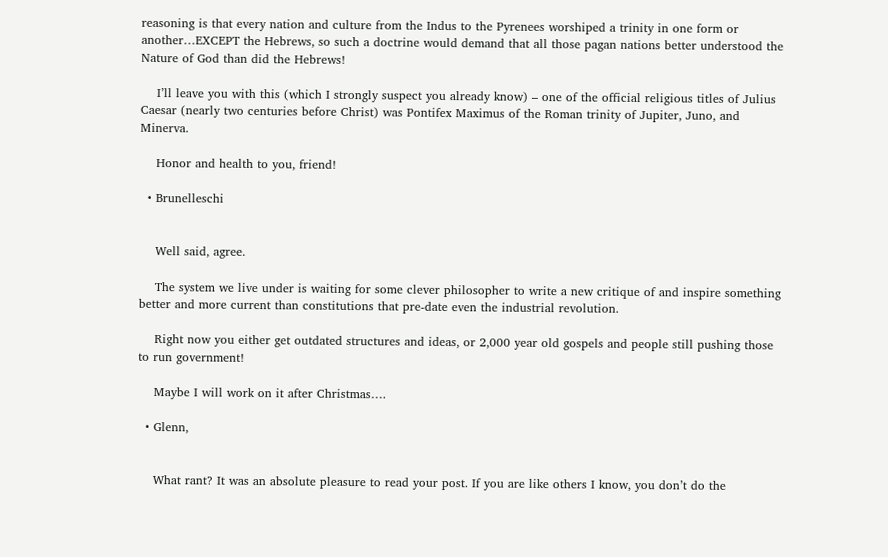reasoning is that every nation and culture from the Indus to the Pyrenees worshiped a trinity in one form or another…EXCEPT the Hebrews, so such a doctrine would demand that all those pagan nations better understood the Nature of God than did the Hebrews!

    I’ll leave you with this (which I strongly suspect you already know) – one of the official religious titles of Julius Caesar (nearly two centuries before Christ) was Pontifex Maximus of the Roman trinity of Jupiter, Juno, and Minerva.

    Honor and health to you, friend!

  • Brunelleschi


    Well said, agree.

    The system we live under is waiting for some clever philosopher to write a new critique of and inspire something better and more current than constitutions that pre-date even the industrial revolution.

    Right now you either get outdated structures and ideas, or 2,000 year old gospels and people still pushing those to run government!

    Maybe I will work on it after Christmas….

  • Glenn,


    What rant? It was an absolute pleasure to read your post. If you are like others I know, you don’t do the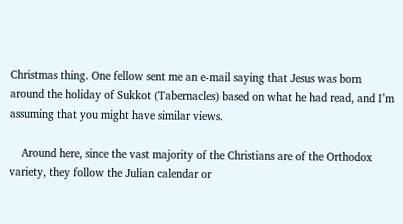Christmas thing. One fellow sent me an e-mail saying that Jesus was born around the holiday of Sukkot (Tabernacles) based on what he had read, and I’m assuming that you might have similar views.

    Around here, since the vast majority of the Christians are of the Orthodox variety, they follow the Julian calendar or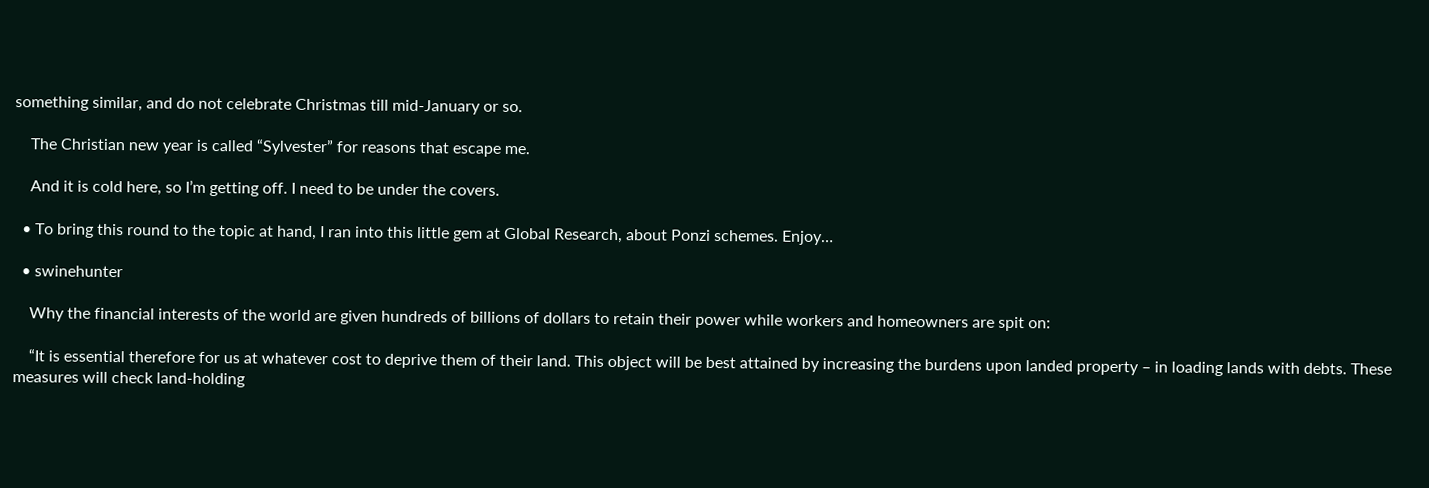something similar, and do not celebrate Christmas till mid-January or so.

    The Christian new year is called “Sylvester” for reasons that escape me.

    And it is cold here, so I’m getting off. I need to be under the covers.

  • To bring this round to the topic at hand, I ran into this little gem at Global Research, about Ponzi schemes. Enjoy…

  • swinehunter

    Why the financial interests of the world are given hundreds of billions of dollars to retain their power while workers and homeowners are spit on:

    “It is essential therefore for us at whatever cost to deprive them of their land. This object will be best attained by increasing the burdens upon landed property – in loading lands with debts. These measures will check land-holding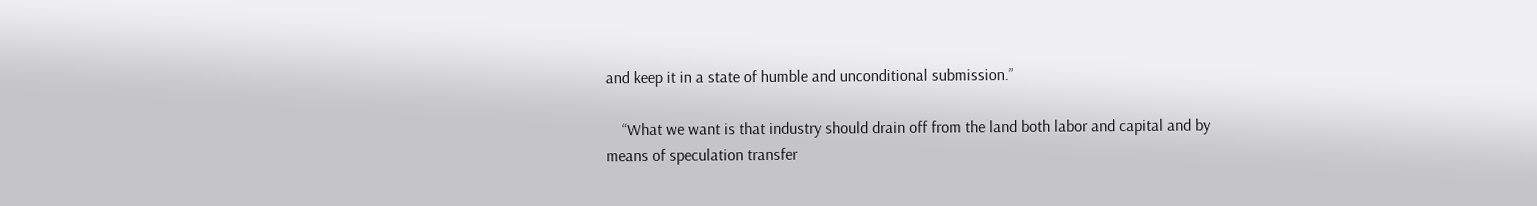and keep it in a state of humble and unconditional submission.”

    “What we want is that industry should drain off from the land both labor and capital and by means of speculation transfer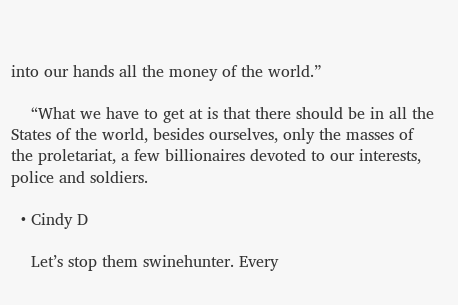into our hands all the money of the world.”

    “What we have to get at is that there should be in all the States of the world, besides ourselves, only the masses of the proletariat, a few billionaires devoted to our interests, police and soldiers.

  • Cindy D

    Let’s stop them swinehunter. Every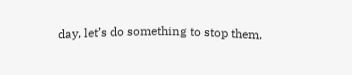day, let’s do something to stop them.